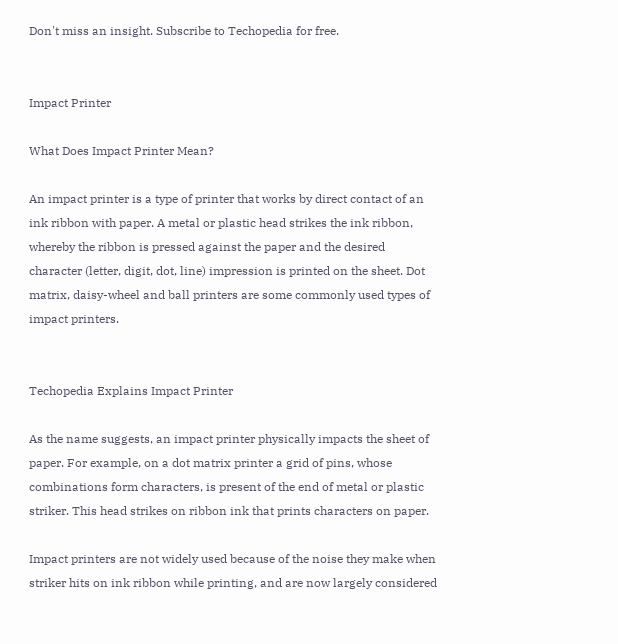Don't miss an insight. Subscribe to Techopedia for free.


Impact Printer

What Does Impact Printer Mean?

An impact printer is a type of printer that works by direct contact of an ink ribbon with paper. A metal or plastic head strikes the ink ribbon, whereby the ribbon is pressed against the paper and the desired character (letter, digit, dot, line) impression is printed on the sheet. Dot matrix, daisy-wheel and ball printers are some commonly used types of impact printers.


Techopedia Explains Impact Printer

As the name suggests, an impact printer physically impacts the sheet of paper. For example, on a dot matrix printer a grid of pins, whose combinations form characters, is present of the end of metal or plastic striker. This head strikes on ribbon ink that prints characters on paper.

Impact printers are not widely used because of the noise they make when striker hits on ink ribbon while printing, and are now largely considered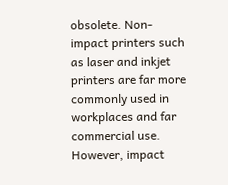obsolete. Non-impact printers such as laser and inkjet printers are far more commonly used in workplaces and far commercial use. However, impact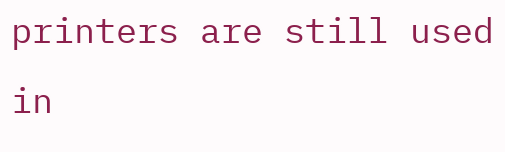printers are still used in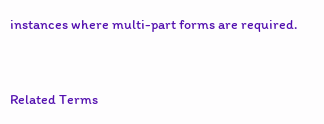instances where multi-part forms are required.


Related Terms